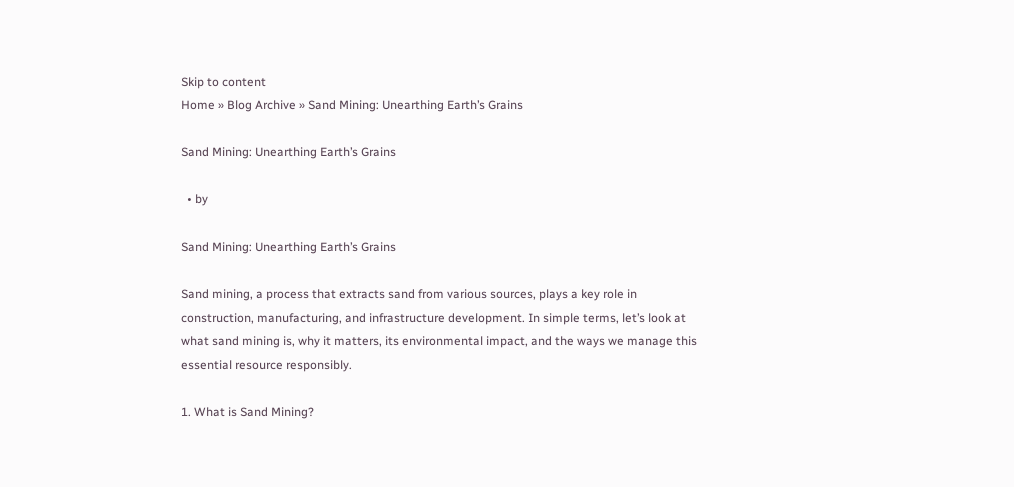Skip to content
Home » Blog Archive » Sand Mining: Unearthing Earth’s Grains

Sand Mining: Unearthing Earth’s Grains

  • by

Sand Mining: Unearthing Earth’s Grains

Sand mining, a process that extracts sand from various sources, plays a key role in construction, manufacturing, and infrastructure development. In simple terms, let’s look at what sand mining is, why it matters, its environmental impact, and the ways we manage this essential resource responsibly.

1. What is Sand Mining?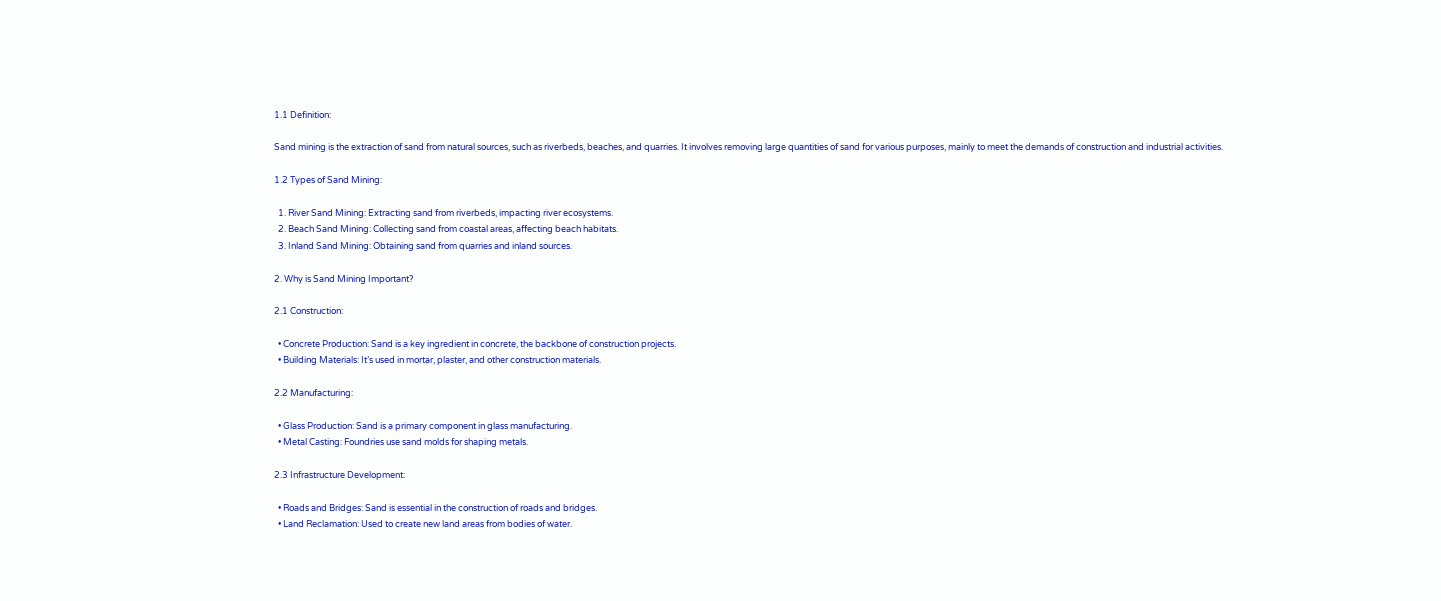1.1 Definition:

Sand mining is the extraction of sand from natural sources, such as riverbeds, beaches, and quarries. It involves removing large quantities of sand for various purposes, mainly to meet the demands of construction and industrial activities.

1.2 Types of Sand Mining:

  1. River Sand Mining: Extracting sand from riverbeds, impacting river ecosystems.
  2. Beach Sand Mining: Collecting sand from coastal areas, affecting beach habitats.
  3. Inland Sand Mining: Obtaining sand from quarries and inland sources.

2. Why is Sand Mining Important?

2.1 Construction:

  • Concrete Production: Sand is a key ingredient in concrete, the backbone of construction projects.
  • Building Materials: It’s used in mortar, plaster, and other construction materials.

2.2 Manufacturing:

  • Glass Production: Sand is a primary component in glass manufacturing.
  • Metal Casting: Foundries use sand molds for shaping metals.

2.3 Infrastructure Development:

  • Roads and Bridges: Sand is essential in the construction of roads and bridges.
  • Land Reclamation: Used to create new land areas from bodies of water.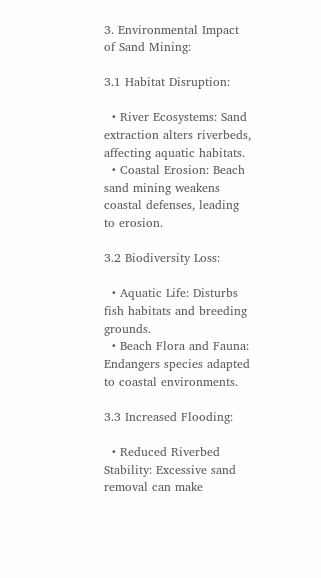3. Environmental Impact of Sand Mining:

3.1 Habitat Disruption:

  • River Ecosystems: Sand extraction alters riverbeds, affecting aquatic habitats.
  • Coastal Erosion: Beach sand mining weakens coastal defenses, leading to erosion.

3.2 Biodiversity Loss:

  • Aquatic Life: Disturbs fish habitats and breeding grounds.
  • Beach Flora and Fauna: Endangers species adapted to coastal environments.

3.3 Increased Flooding:

  • Reduced Riverbed Stability: Excessive sand removal can make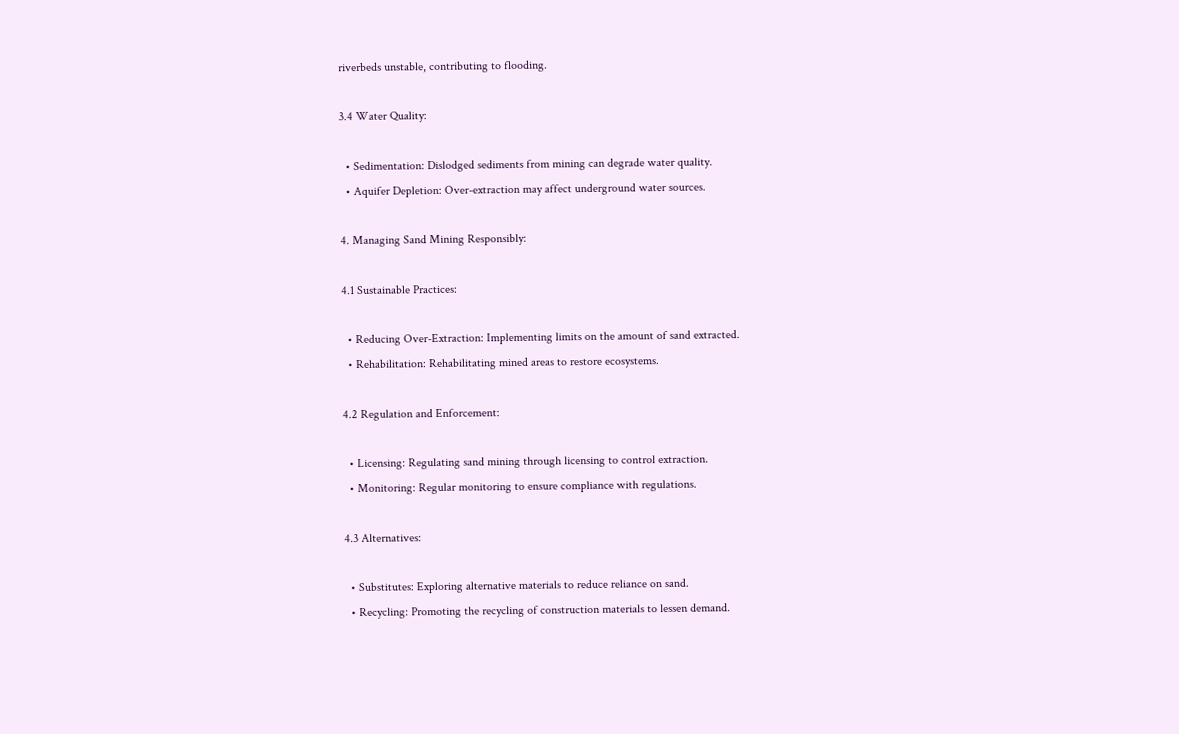riverbeds unstable, contributing to flooding.

3.4 Water Quality:

  • Sedimentation: Dislodged sediments from mining can degrade water quality.
  • Aquifer Depletion: Over-extraction may affect underground water sources.

4. Managing Sand Mining Responsibly:

4.1 Sustainable Practices:

  • Reducing Over-Extraction: Implementing limits on the amount of sand extracted.
  • Rehabilitation: Rehabilitating mined areas to restore ecosystems.

4.2 Regulation and Enforcement:

  • Licensing: Regulating sand mining through licensing to control extraction.
  • Monitoring: Regular monitoring to ensure compliance with regulations.

4.3 Alternatives:

  • Substitutes: Exploring alternative materials to reduce reliance on sand.
  • Recycling: Promoting the recycling of construction materials to lessen demand.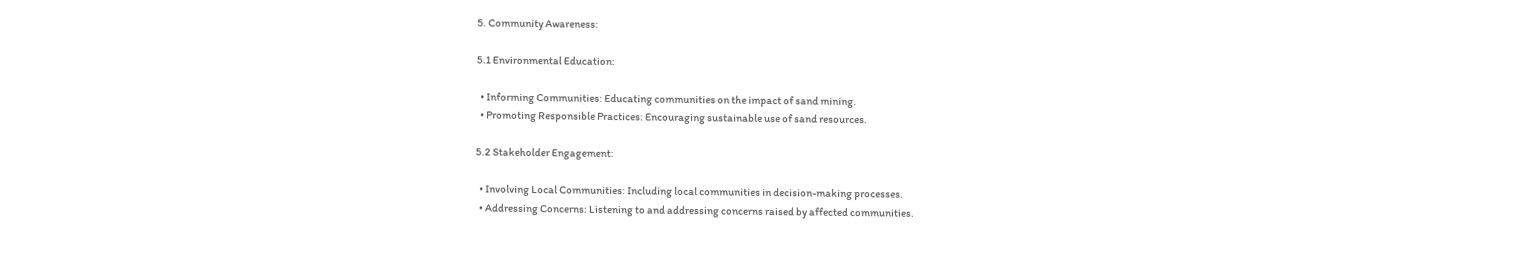5. Community Awareness:

5.1 Environmental Education:

  • Informing Communities: Educating communities on the impact of sand mining.
  • Promoting Responsible Practices: Encouraging sustainable use of sand resources.

5.2 Stakeholder Engagement:

  • Involving Local Communities: Including local communities in decision-making processes.
  • Addressing Concerns: Listening to and addressing concerns raised by affected communities.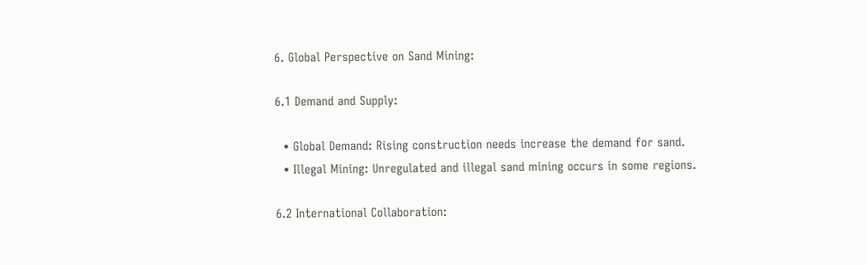6. Global Perspective on Sand Mining:

6.1 Demand and Supply:

  • Global Demand: Rising construction needs increase the demand for sand.
  • Illegal Mining: Unregulated and illegal sand mining occurs in some regions.

6.2 International Collaboration: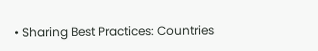• Sharing Best Practices: Countries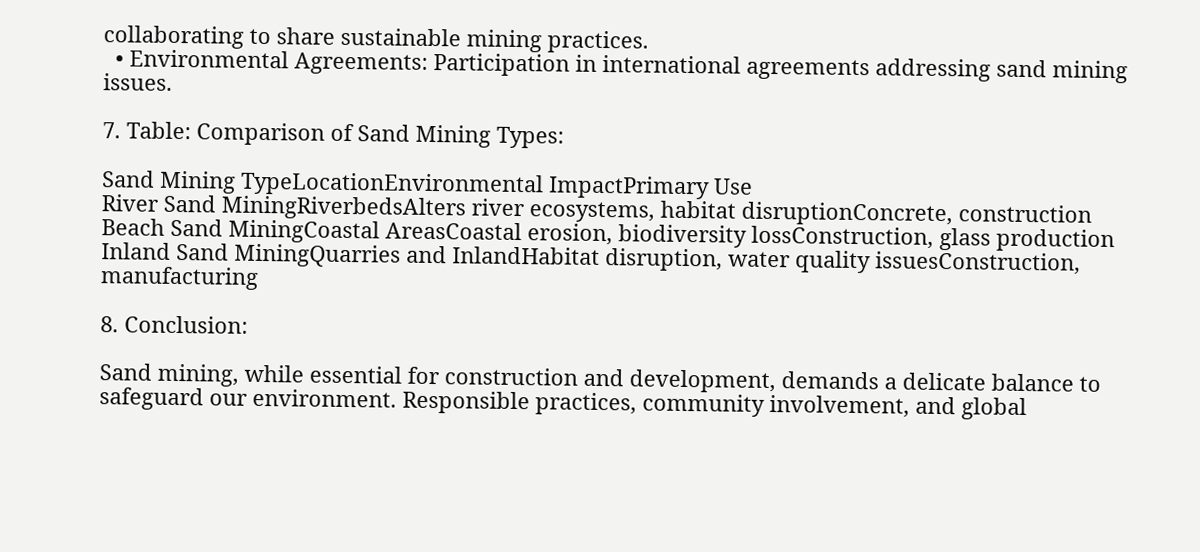collaborating to share sustainable mining practices.
  • Environmental Agreements: Participation in international agreements addressing sand mining issues.

7. Table: Comparison of Sand Mining Types:

Sand Mining TypeLocationEnvironmental ImpactPrimary Use
River Sand MiningRiverbedsAlters river ecosystems, habitat disruptionConcrete, construction
Beach Sand MiningCoastal AreasCoastal erosion, biodiversity lossConstruction, glass production
Inland Sand MiningQuarries and InlandHabitat disruption, water quality issuesConstruction, manufacturing

8. Conclusion:

Sand mining, while essential for construction and development, demands a delicate balance to safeguard our environment. Responsible practices, community involvement, and global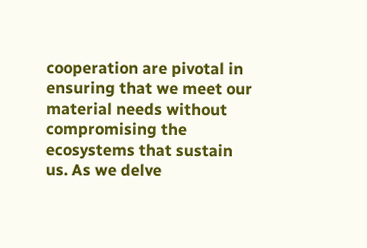cooperation are pivotal in ensuring that we meet our material needs without compromising the ecosystems that sustain us. As we delve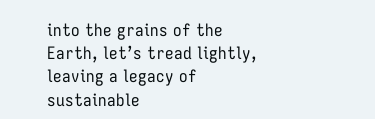into the grains of the Earth, let’s tread lightly, leaving a legacy of sustainable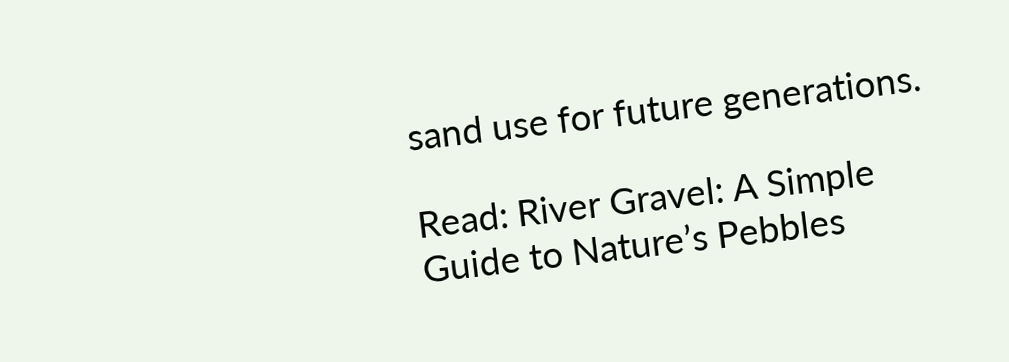sand use for future generations.

Read: River Gravel: A Simple Guide to Nature’s Pebbles